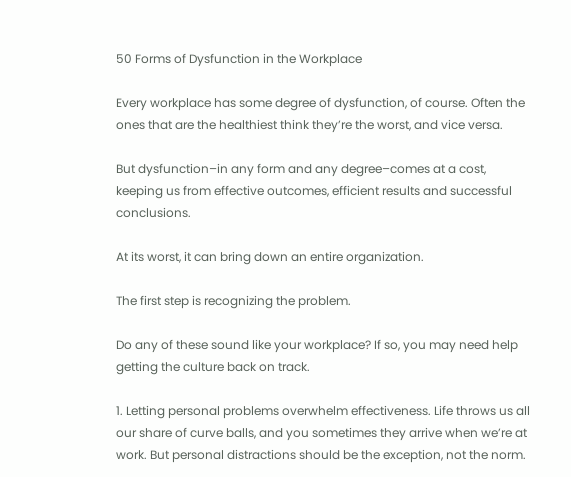50 Forms of Dysfunction in the Workplace

Every workplace has some degree of dysfunction, of course. Often the ones that are the healthiest think they’re the worst, and vice versa.

But dysfunction–in any form and any degree–comes at a cost, keeping us from effective outcomes, efficient results and successful conclusions.

At its worst, it can bring down an entire organization.

The first step is recognizing the problem.

Do any of these sound like your workplace? If so, you may need help getting the culture back on track.

1. Letting personal problems overwhelm effectiveness. Life throws us all our share of curve balls, and you sometimes they arrive when we’re at work. But personal distractions should be the exception, not the norm.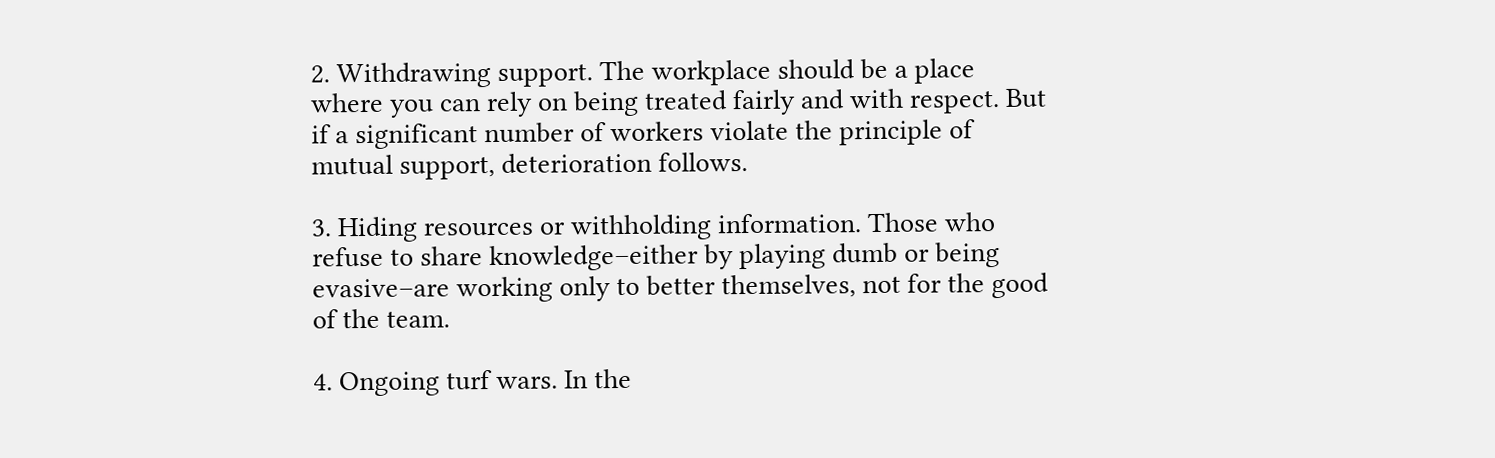2. Withdrawing support. The workplace should be a place where you can rely on being treated fairly and with respect. But if a significant number of workers violate the principle of mutual support, deterioration follows.

3. Hiding resources or withholding information. Those who refuse to share knowledge–either by playing dumb or being evasive–are working only to better themselves, not for the good of the team.

4. Ongoing turf wars. In the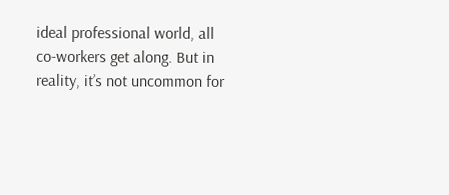ideal professional world, all co-workers get along. But in reality, it’s not uncommon for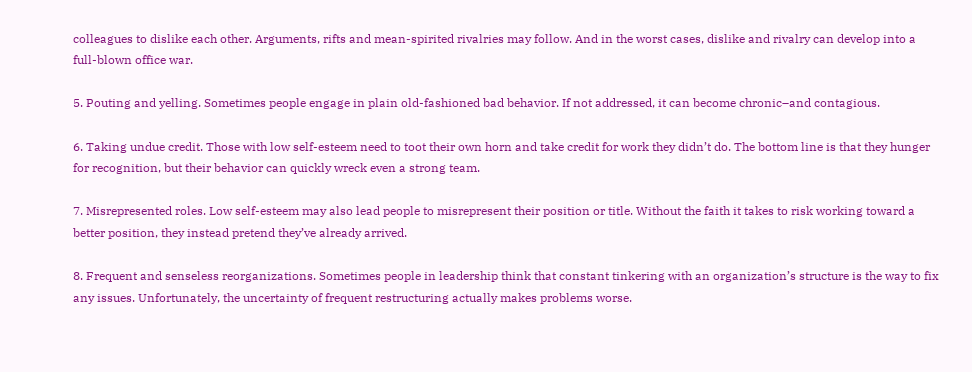colleagues to dislike each other. Arguments, rifts and mean-spirited rivalries may follow. And in the worst cases, dislike and rivalry can develop into a full-blown office war.

5. Pouting and yelling. Sometimes people engage in plain old-fashioned bad behavior. If not addressed, it can become chronic–and contagious.

6. Taking undue credit. Those with low self-esteem need to toot their own horn and take credit for work they didn’t do. The bottom line is that they hunger for recognition, but their behavior can quickly wreck even a strong team.

7. Misrepresented roles. Low self-esteem may also lead people to misrepresent their position or title. Without the faith it takes to risk working toward a better position, they instead pretend they’ve already arrived.

8. Frequent and senseless reorganizations. Sometimes people in leadership think that constant tinkering with an organization’s structure is the way to fix any issues. Unfortunately, the uncertainty of frequent restructuring actually makes problems worse.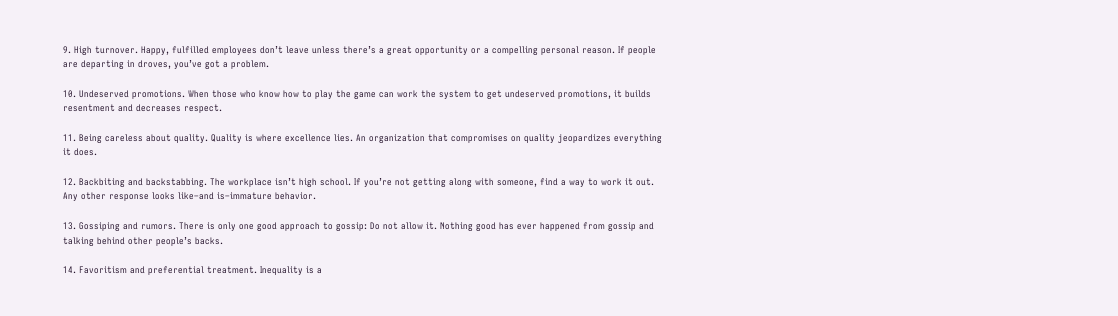9. High turnover. Happy, fulfilled employees don’t leave unless there’s a great opportunity or a compelling personal reason. If people are departing in droves, you’ve got a problem.

10. Undeserved promotions. When those who know how to play the game can work the system to get undeserved promotions, it builds resentment and decreases respect.

11. Being careless about quality. Quality is where excellence lies. An organization that compromises on quality jeopardizes everything it does.

12. Backbiting and backstabbing. The workplace isn’t high school. If you’re not getting along with someone, find a way to work it out. Any other response looks like–and is–immature behavior.

13. Gossiping and rumors. There is only one good approach to gossip: Do not allow it. Nothing good has ever happened from gossip and talking behind other people’s backs.

14. Favoritism and preferential treatment. Inequality is a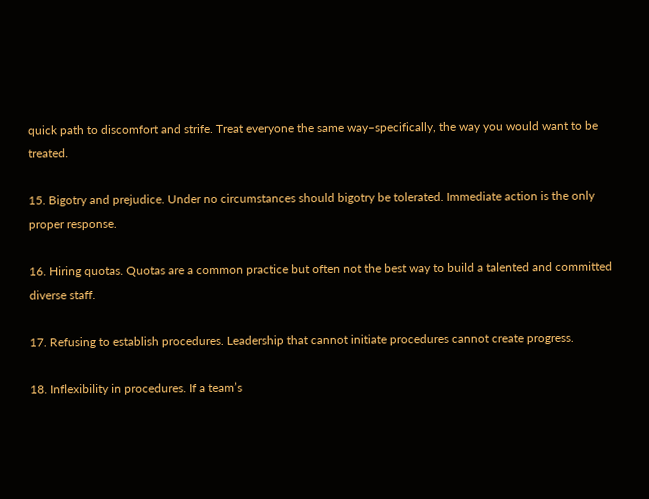quick path to discomfort and strife. Treat everyone the same way–specifically, the way you would want to be treated.

15. Bigotry and prejudice. Under no circumstances should bigotry be tolerated. Immediate action is the only proper response.

16. Hiring quotas. Quotas are a common practice but often not the best way to build a talented and committed diverse staff.

17. Refusing to establish procedures. Leadership that cannot initiate procedures cannot create progress.

18. Inflexibility in procedures. If a team’s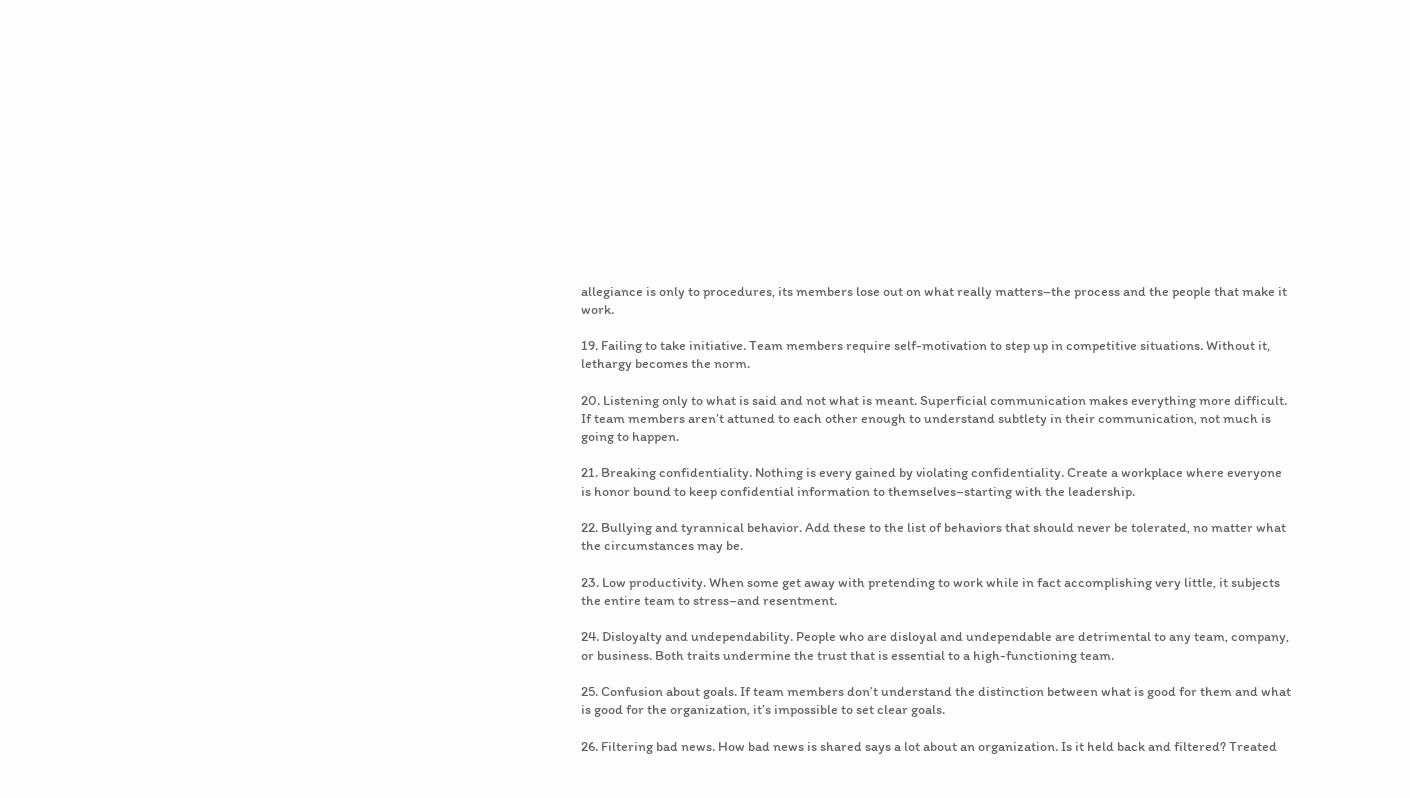allegiance is only to procedures, its members lose out on what really matters–the process and the people that make it work.

19. Failing to take initiative. Team members require self-motivation to step up in competitive situations. Without it, lethargy becomes the norm.

20. Listening only to what is said and not what is meant. Superficial communication makes everything more difficult. If team members aren’t attuned to each other enough to understand subtlety in their communication, not much is going to happen.

21. Breaking confidentiality. Nothing is every gained by violating confidentiality. Create a workplace where everyone is honor bound to keep confidential information to themselves–starting with the leadership.

22. Bullying and tyrannical behavior. Add these to the list of behaviors that should never be tolerated, no matter what the circumstances may be.

23. Low productivity. When some get away with pretending to work while in fact accomplishing very little, it subjects the entire team to stress–and resentment.

24. Disloyalty and undependability. People who are disloyal and undependable are detrimental to any team, company, or business. Both traits undermine the trust that is essential to a high-functioning team.

25. Confusion about goals. If team members don’t understand the distinction between what is good for them and what is good for the organization, it’s impossible to set clear goals.

26. Filtering bad news. How bad news is shared says a lot about an organization. Is it held back and filtered? Treated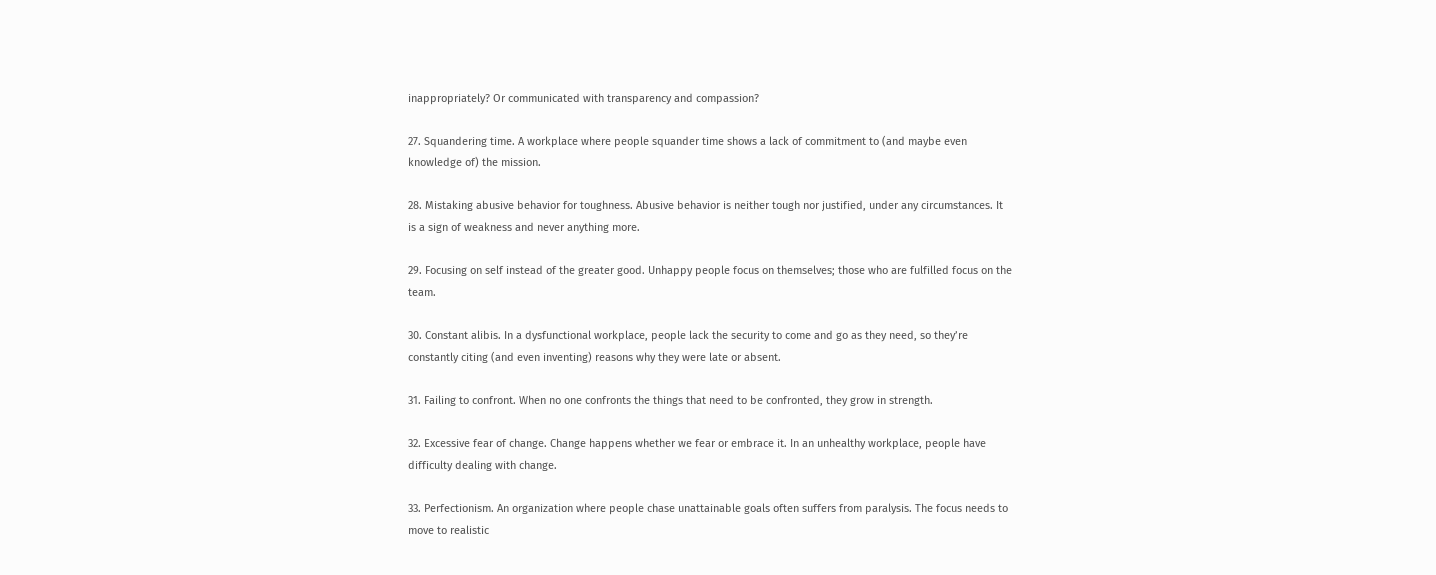inappropriately? Or communicated with transparency and compassion?

27. Squandering time. A workplace where people squander time shows a lack of commitment to (and maybe even knowledge of) the mission.

28. Mistaking abusive behavior for toughness. Abusive behavior is neither tough nor justified, under any circumstances. It is a sign of weakness and never anything more.

29. Focusing on self instead of the greater good. Unhappy people focus on themselves; those who are fulfilled focus on the team.

30. Constant alibis. In a dysfunctional workplace, people lack the security to come and go as they need, so they’re constantly citing (and even inventing) reasons why they were late or absent.

31. Failing to confront. When no one confronts the things that need to be confronted, they grow in strength.

32. Excessive fear of change. Change happens whether we fear or embrace it. In an unhealthy workplace, people have difficulty dealing with change.

33. Perfectionism. An organization where people chase unattainable goals often suffers from paralysis. The focus needs to move to realistic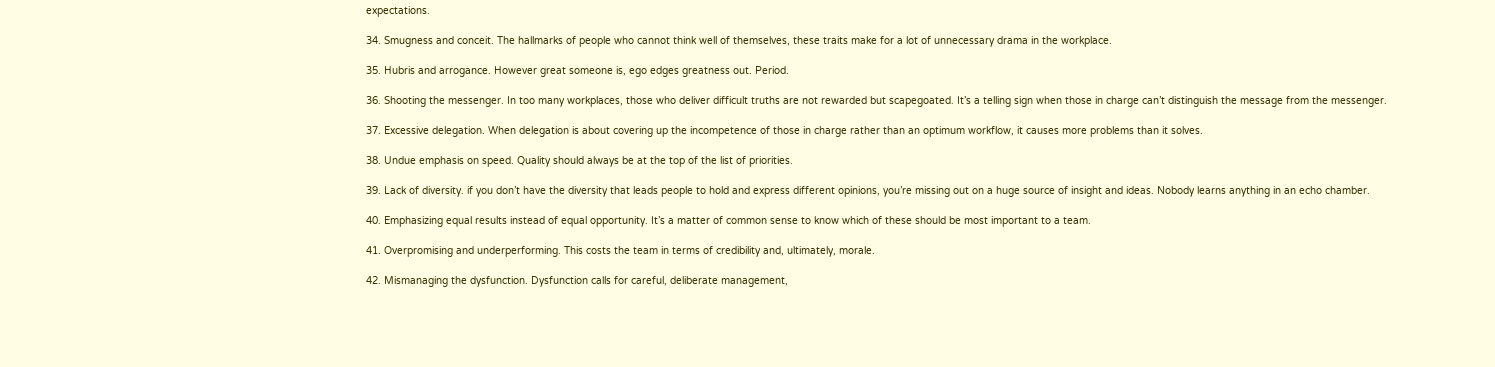expectations.

34. Smugness and conceit. The hallmarks of people who cannot think well of themselves, these traits make for a lot of unnecessary drama in the workplace.

35. Hubris and arrogance. However great someone is, ego edges greatness out. Period.

36. Shooting the messenger. In too many workplaces, those who deliver difficult truths are not rewarded but scapegoated. It’s a telling sign when those in charge can’t distinguish the message from the messenger.

37. Excessive delegation. When delegation is about covering up the incompetence of those in charge rather than an optimum workflow, it causes more problems than it solves.

38. Undue emphasis on speed. Quality should always be at the top of the list of priorities.

39. Lack of diversity. if you don’t have the diversity that leads people to hold and express different opinions, you’re missing out on a huge source of insight and ideas. Nobody learns anything in an echo chamber.

40. Emphasizing equal results instead of equal opportunity. It’s a matter of common sense to know which of these should be most important to a team.

41. Overpromising and underperforming. This costs the team in terms of credibility and, ultimately, morale.

42. Mismanaging the dysfunction. Dysfunction calls for careful, deliberate management,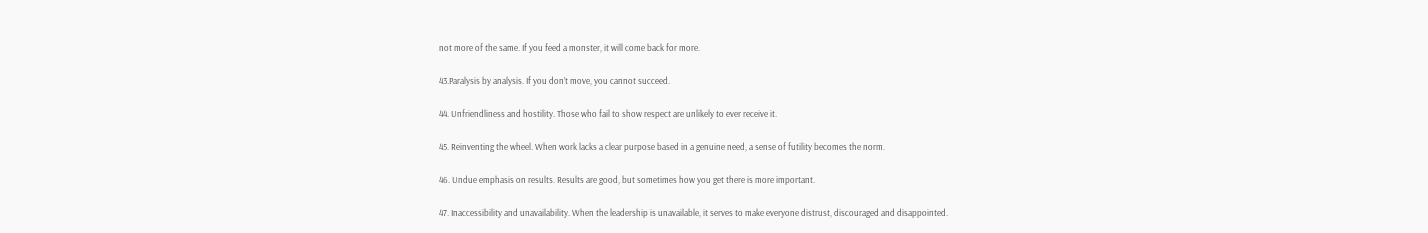not more of the same. If you feed a monster, it will come back for more.

43.Paralysis by analysis. If you don’t move, you cannot succeed.

44. Unfriendliness and hostility. Those who fail to show respect are unlikely to ever receive it.

45. Reinventing the wheel. When work lacks a clear purpose based in a genuine need, a sense of futility becomes the norm.

46. Undue emphasis on results. Results are good, but sometimes how you get there is more important.

47. Inaccessibility and unavailability. When the leadership is unavailable, it serves to make everyone distrust, discouraged and disappointed.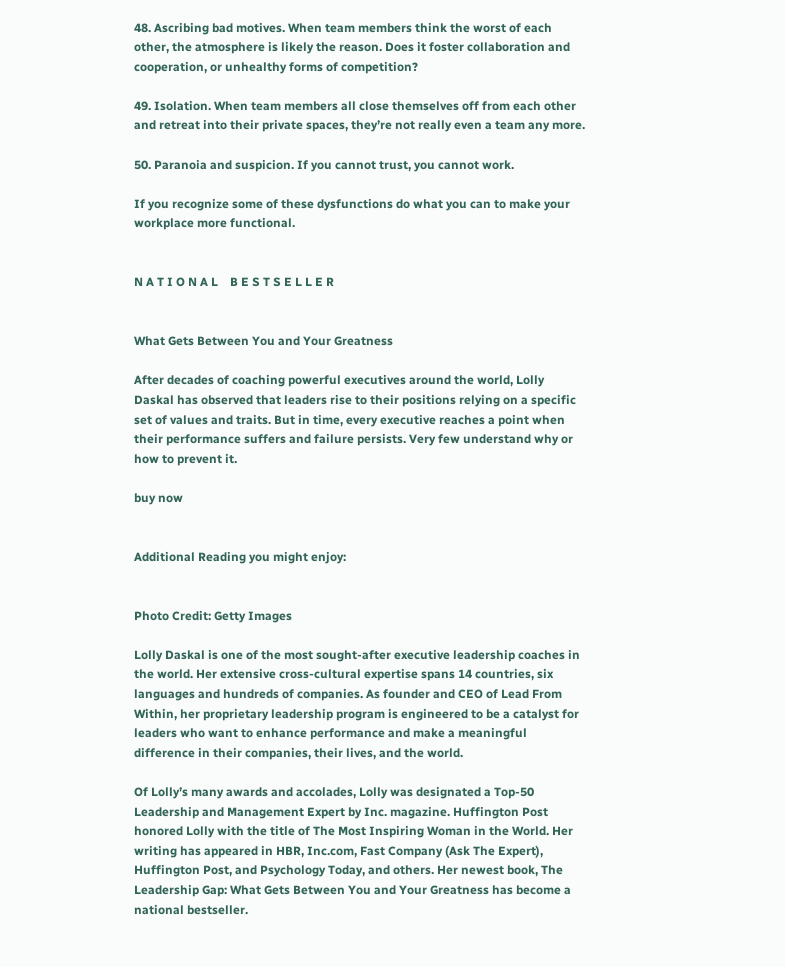48. Ascribing bad motives. When team members think the worst of each other, the atmosphere is likely the reason. Does it foster collaboration and cooperation, or unhealthy forms of competition?

49. Isolation. When team members all close themselves off from each other and retreat into their private spaces, they’re not really even a team any more.

50. Paranoia and suspicion. If you cannot trust, you cannot work.

If you recognize some of these dysfunctions do what you can to make your workplace more functional.


N A T I O N A L    B E S T S E L L E R


What Gets Between You and Your Greatness

After decades of coaching powerful executives around the world, Lolly Daskal has observed that leaders rise to their positions relying on a specific set of values and traits. But in time, every executive reaches a point when their performance suffers and failure persists. Very few understand why or how to prevent it.

buy now


Additional Reading you might enjoy:


Photo Credit: Getty Images

Lolly Daskal is one of the most sought-after executive leadership coaches in the world. Her extensive cross-cultural expertise spans 14 countries, six languages and hundreds of companies. As founder and CEO of Lead From Within, her proprietary leadership program is engineered to be a catalyst for leaders who want to enhance performance and make a meaningful difference in their companies, their lives, and the world.

Of Lolly’s many awards and accolades, Lolly was designated a Top-50 Leadership and Management Expert by Inc. magazine. Huffington Post honored Lolly with the title of The Most Inspiring Woman in the World. Her writing has appeared in HBR, Inc.com, Fast Company (Ask The Expert), Huffington Post, and Psychology Today, and others. Her newest book, The Leadership Gap: What Gets Between You and Your Greatness has become a national bestseller.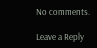No comments.

Leave a Reply